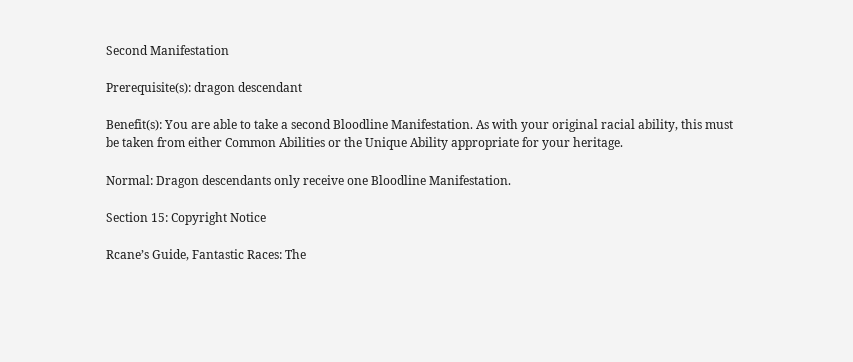Second Manifestation

Prerequisite(s): dragon descendant

Benefit(s): You are able to take a second Bloodline Manifestation. As with your original racial ability, this must be taken from either Common Abilities or the Unique Ability appropriate for your heritage.

Normal: Dragon descendants only receive one Bloodline Manifestation.

Section 15: Copyright Notice

Rcane’s Guide, Fantastic Races: The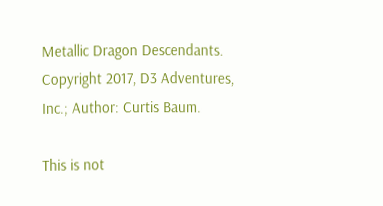Metallic Dragon Descendants. Copyright 2017, D3 Adventures, Inc.; Author: Curtis Baum.

This is not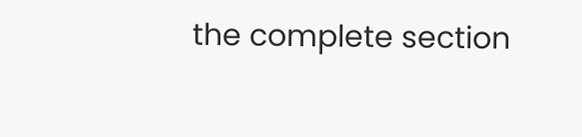the complete section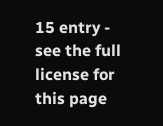15 entry - see the full license for this page